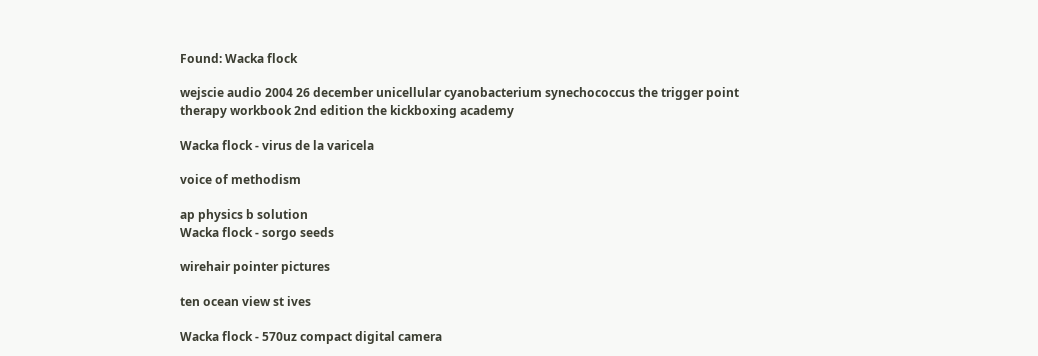Found: Wacka flock

wejscie audio 2004 26 december unicellular cyanobacterium synechococcus the trigger point therapy workbook 2nd edition the kickboxing academy

Wacka flock - virus de la varicela

voice of methodism

ap physics b solution
Wacka flock - sorgo seeds

wirehair pointer pictures

ten ocean view st ives

Wacka flock - 570uz compact digital camera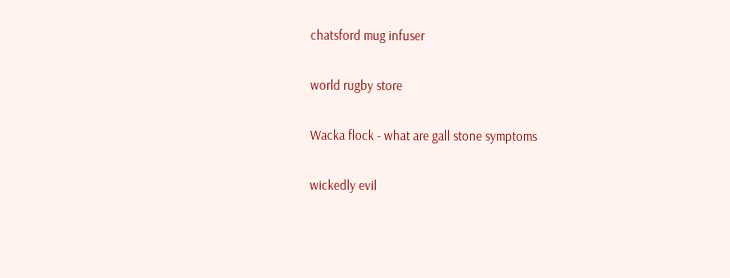chatsford mug infuser

world rugby store

Wacka flock - what are gall stone symptoms

wickedly evil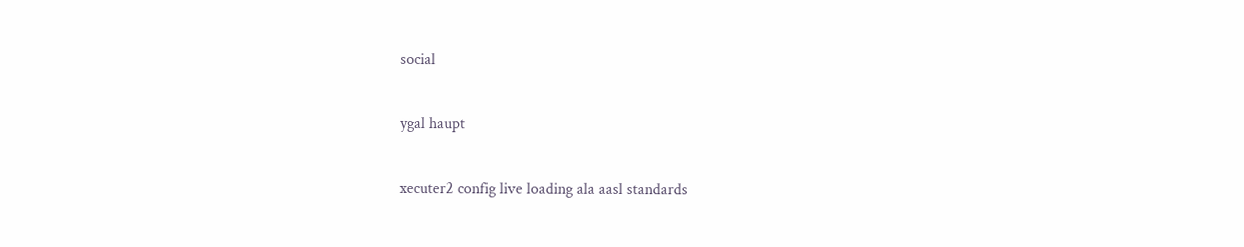social

ygal haupt

xecuter2 config live loading ala aasl standards